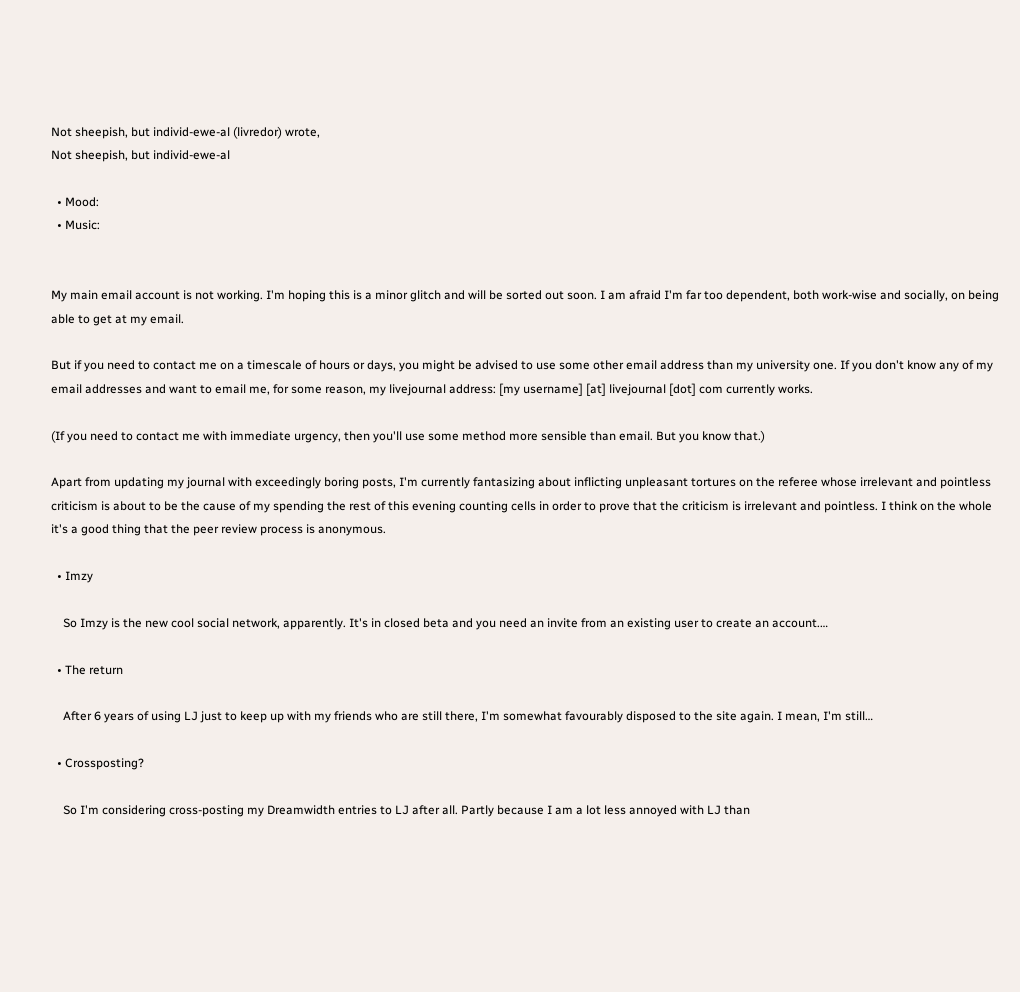Not sheepish, but individ-ewe-al (livredor) wrote,
Not sheepish, but individ-ewe-al

  • Mood:
  • Music:


My main email account is not working. I'm hoping this is a minor glitch and will be sorted out soon. I am afraid I'm far too dependent, both work-wise and socially, on being able to get at my email.

But if you need to contact me on a timescale of hours or days, you might be advised to use some other email address than my university one. If you don't know any of my email addresses and want to email me, for some reason, my livejournal address: [my username] [at] livejournal [dot] com currently works.

(If you need to contact me with immediate urgency, then you'll use some method more sensible than email. But you know that.)

Apart from updating my journal with exceedingly boring posts, I'm currently fantasizing about inflicting unpleasant tortures on the referee whose irrelevant and pointless criticism is about to be the cause of my spending the rest of this evening counting cells in order to prove that the criticism is irrelevant and pointless. I think on the whole it's a good thing that the peer review process is anonymous.

  • Imzy

    So Imzy is the new cool social network, apparently. It's in closed beta and you need an invite from an existing user to create an account.…

  • The return

    After 6 years of using LJ just to keep up with my friends who are still there, I'm somewhat favourably disposed to the site again. I mean, I'm still…

  • Crossposting?

    So I'm considering cross-posting my Dreamwidth entries to LJ after all. Partly because I am a lot less annoyed with LJ than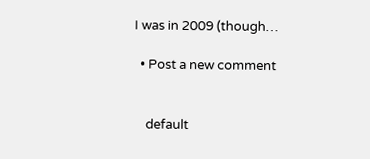I was in 2009 (though…

  • Post a new comment


    default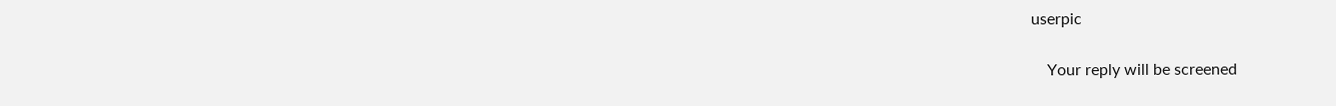userpic

    Your reply will be screened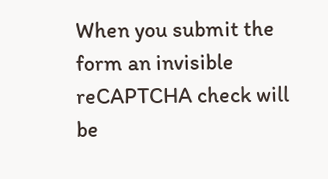When you submit the form an invisible reCAPTCHA check will be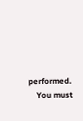performed.
    You must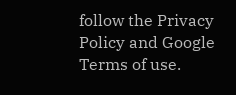follow the Privacy Policy and Google Terms of use.